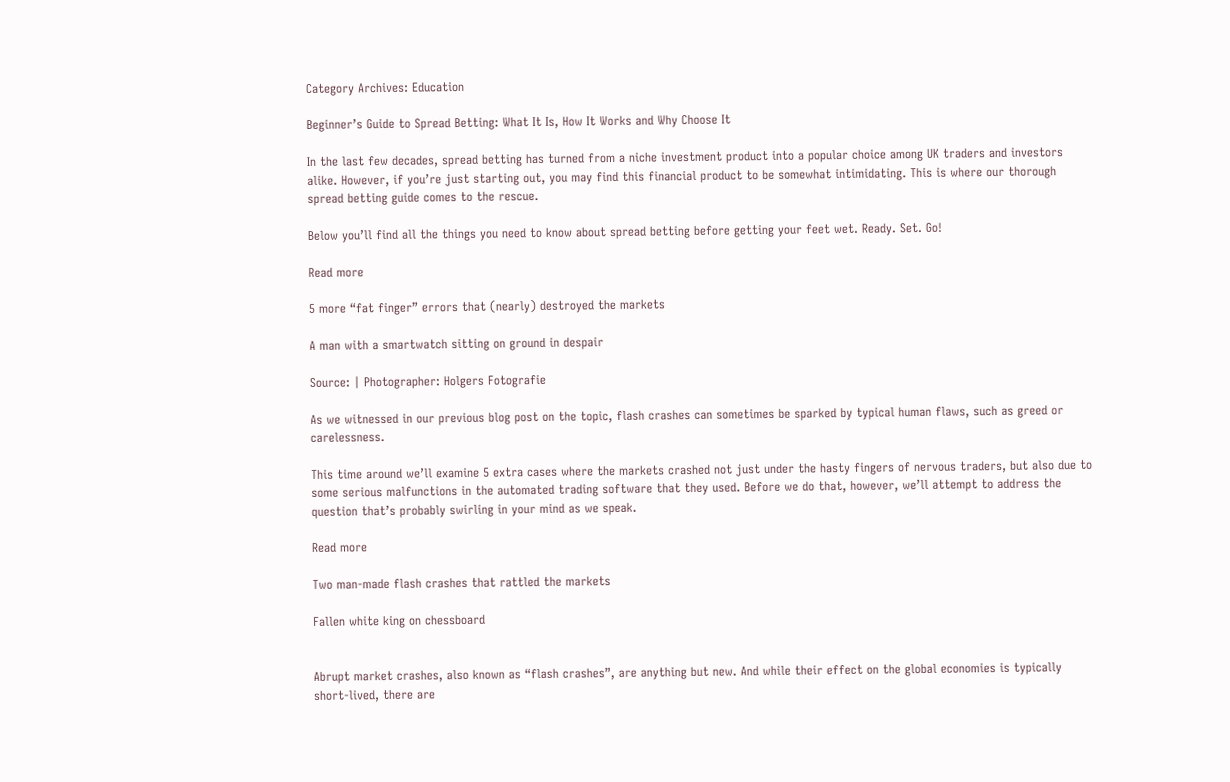Category Archives: Education

Beginner’s Guide to Spread Betting: What It Is, How It Works and Why Choose It

In the last few decades, spread betting has turned from a niche investment product into a popular choice among UK traders and investors alike. However, if you’re just starting out, you may find this financial product to be somewhat intimidating. This is where our thorough spread betting guide comes to the rescue.

Below you’ll find all the things you need to know about spread betting before getting your feet wet. Ready. Set. Go!

Read more

5 more “fat finger” errors that (nearly) destroyed the markets

A man with a smartwatch sitting on ground in despair

Source: | Photographer: Holgers Fotografie

As we witnessed in our previous blog post on the topic, flash crashes can sometimes be sparked by typical human flaws, such as greed or carelessness.

This time around we’ll examine 5 extra cases where the markets crashed not just under the hasty fingers of nervous traders, but also due to some serious malfunctions in the automated trading software that they used. Before we do that, however, we’ll attempt to address the question that’s probably swirling in your mind as we speak.

Read more

Two man-made flash crashes that rattled the markets

Fallen white king on chessboard


Abrupt market crashes, also known as “flash crashes”, are anything but new. And while their effect on the global economies is typically short-lived, there are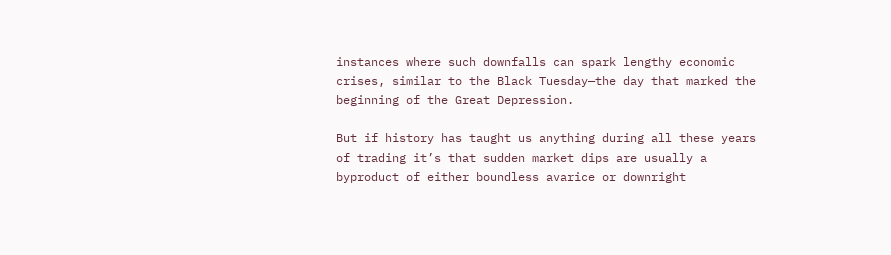instances where such downfalls can spark lengthy economic crises, similar to the Black Tuesday—the day that marked the beginning of the Great Depression.

But if history has taught us anything during all these years of trading it’s that sudden market dips are usually a byproduct of either boundless avarice or downright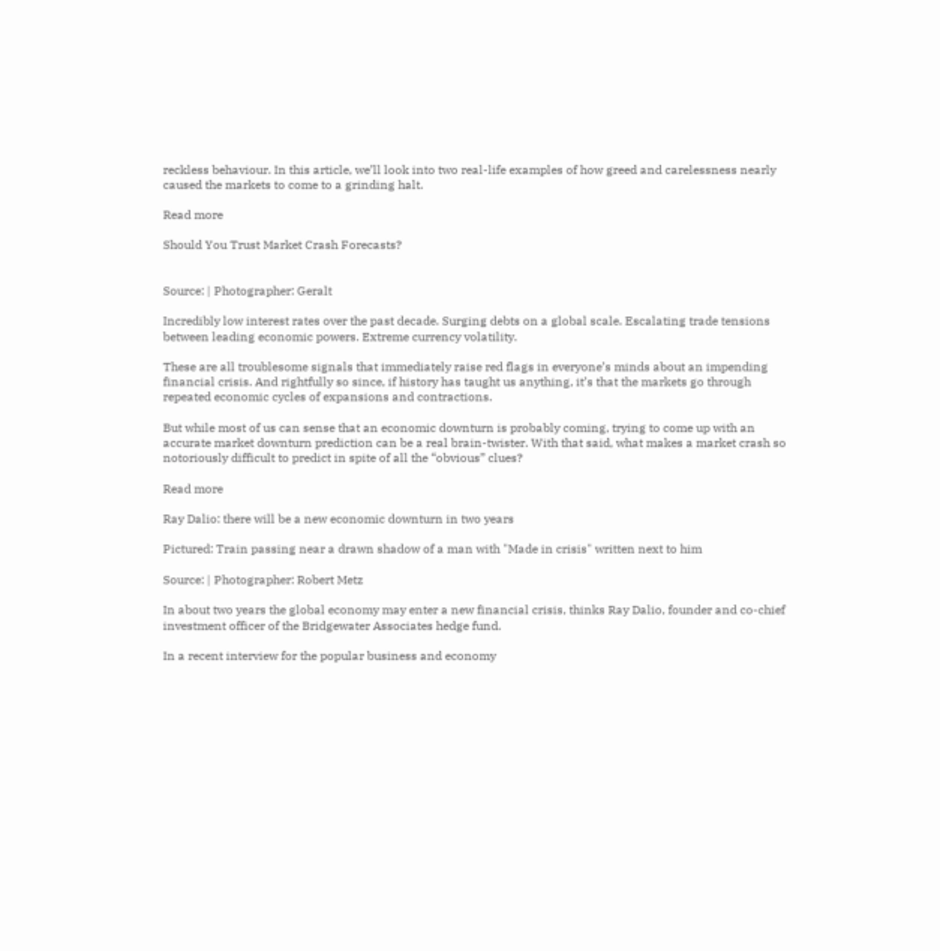reckless behaviour. In this article, we’ll look into two real-life examples of how greed and carelessness nearly caused the markets to come to a grinding halt.

Read more

Should You Trust Market Crash Forecasts?


Source: | Photographer: Geralt

Incredibly low interest rates over the past decade. Surging debts on a global scale. Escalating trade tensions between leading economic powers. Extreme currency volatility.

These are all troublesome signals that immediately raise red flags in everyone’s minds about an impending financial crisis. And rightfully so since, if history has taught us anything, it’s that the markets go through repeated economic cycles of expansions and contractions.

But while most of us can sense that an economic downturn is probably coming, trying to come up with an accurate market downturn prediction can be a real brain-twister. With that said, what makes a market crash so notoriously difficult to predict in spite of all the “obvious” clues?

Read more

Ray Dalio: there will be a new economic downturn in two years

Pictured: Train passing near a drawn shadow of a man with "Made in crisis" written next to him

Source: | Photographer: Robert Metz

In about two years the global economy may enter a new financial crisis, thinks Ray Dalio, founder and co-chief investment officer of the Bridgewater Associates hedge fund.

In a recent interview for the popular business and economy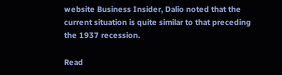website Business Insider, Dalio noted that the current situation is quite similar to that preceding the 1937 recession.

Read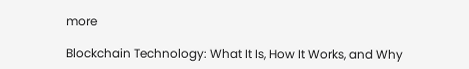more

Blockchain Technology: What It Is, How It Works, and Why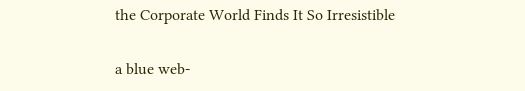the Corporate World Finds It So Irresistible

a blue web-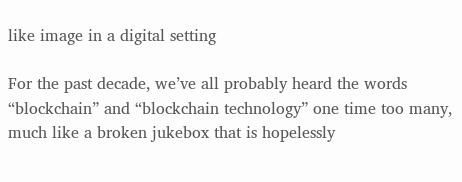like image in a digital setting

For the past decade, we’ve all probably heard the words “blockchain” and “blockchain technology” one time too many, much like a broken jukebox that is hopelessly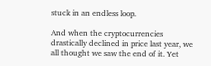stuck in an endless loop.

And when the cryptocurrencies drastically declined in price last year, we all thought we saw the end of it. Yet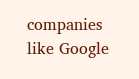companies like Google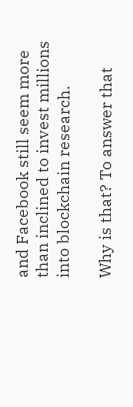and Facebook still seem more than inclined to invest millions into blockchain research.

Why is that? To answer that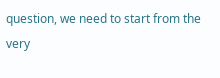question, we need to start from the very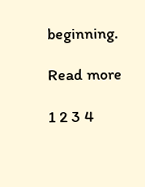beginning.

Read more

1 2 3 4